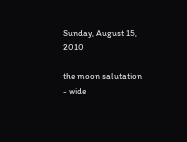Sunday, August 15, 2010

the moon salutation - wide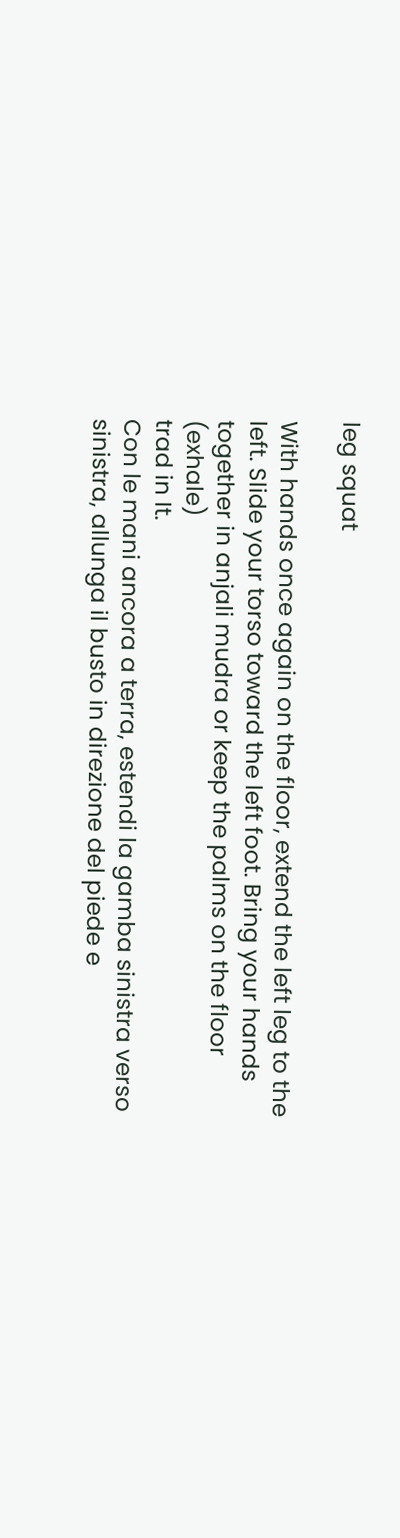leg squat

With hands once again on the floor, extend the left leg to the left. Slide your torso toward the left foot. Bring your hands together in anjali mudra or keep the palms on the floor (exhale)
trad in It.
Con le mani ancora a terra, estendi la gamba sinistra verso sinistra, allunga il busto in direzione del piede e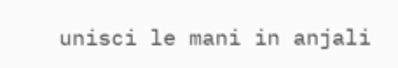unisci le mani in anjali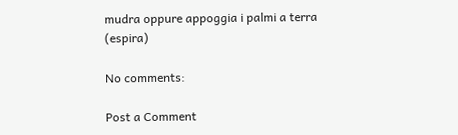mudra oppure appoggia i palmi a terra (espira)

No comments:

Post a Comment